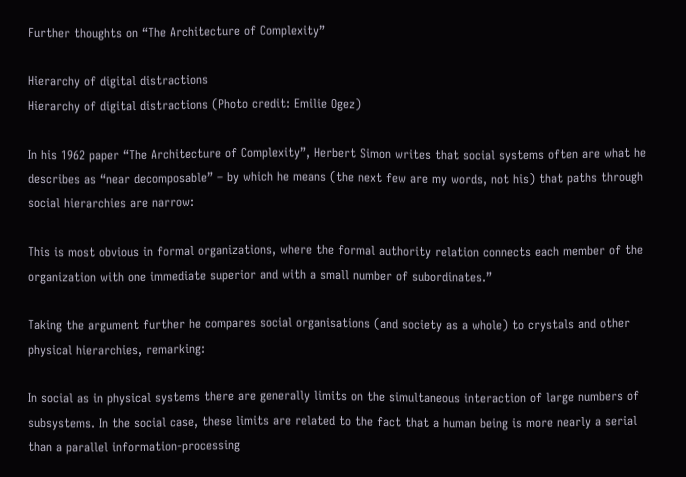Further thoughts on “The Architecture of Complexity”

Hierarchy of digital distractions
Hierarchy of digital distractions (Photo credit: Emilie Ogez)

In his 1962 paper “The Architecture of Complexity”, Herbert Simon writes that social systems often are what he describes as “near decomposable” – by which he means (the next few are my words, not his) that paths through social hierarchies are narrow:

This is most obvious in formal organizations, where the formal authority relation connects each member of the organization with one immediate superior and with a small number of subordinates.”

Taking the argument further he compares social organisations (and society as a whole) to crystals and other physical hierarchies, remarking:

In social as in physical systems there are generally limits on the simultaneous interaction of large numbers of subsystems. In the social case, these limits are related to the fact that a human being is more nearly a serial than a parallel information-processing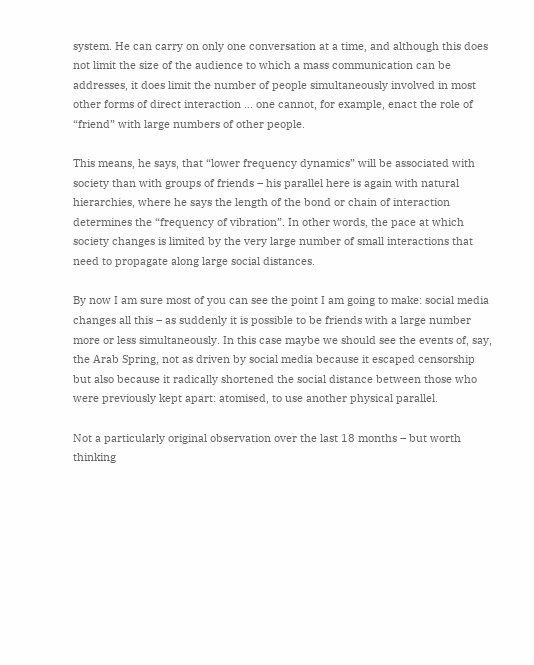system. He can carry on only one conversation at a time, and although this does not limit the size of the audience to which a mass communication can be addresses, it does limit the number of people simultaneously involved in most other forms of direct interaction … one cannot, for example, enact the role of “friend” with large numbers of other people.

This means, he says, that “lower frequency dynamics” will be associated with society than with groups of friends – his parallel here is again with natural hierarchies, where he says the length of the bond or chain of interaction determines the “frequency of vibration”. In other words, the pace at which society changes is limited by the very large number of small interactions that need to propagate along large social distances.

By now I am sure most of you can see the point I am going to make: social media changes all this – as suddenly it is possible to be friends with a large number more or less simultaneously. In this case maybe we should see the events of, say, the Arab Spring, not as driven by social media because it escaped censorship but also because it radically shortened the social distance between those who were previously kept apart: atomised, to use another physical parallel.

Not a particularly original observation over the last 18 months – but worth thinking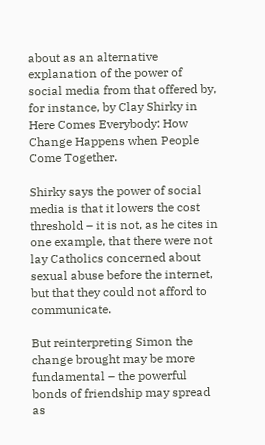about as an alternative explanation of the power of social media from that offered by, for instance, by Clay Shirky in Here Comes Everybody: How Change Happens when People Come Together.

Shirky says the power of social media is that it lowers the cost threshold – it is not, as he cites in one example, that there were not lay Catholics concerned about sexual abuse before the internet, but that they could not afford to communicate.

But reinterpreting Simon the change brought may be more fundamental – the powerful bonds of friendship may spread as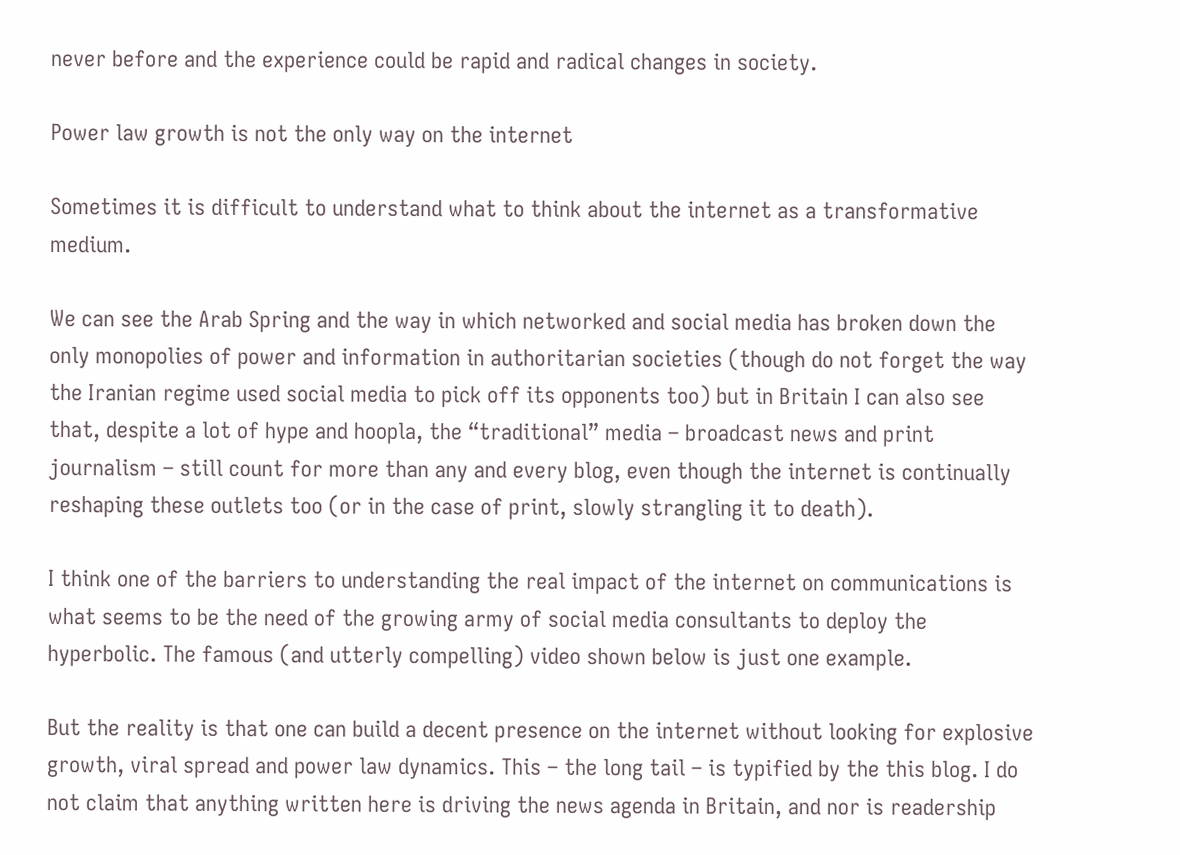never before and the experience could be rapid and radical changes in society.

Power law growth is not the only way on the internet

Sometimes it is difficult to understand what to think about the internet as a transformative medium.

We can see the Arab Spring and the way in which networked and social media has broken down the only monopolies of power and information in authoritarian societies (though do not forget the way the Iranian regime used social media to pick off its opponents too) but in Britain I can also see that, despite a lot of hype and hoopla, the “traditional” media – broadcast news and print journalism – still count for more than any and every blog, even though the internet is continually reshaping these outlets too (or in the case of print, slowly strangling it to death).

I think one of the barriers to understanding the real impact of the internet on communications is what seems to be the need of the growing army of social media consultants to deploy the hyperbolic. The famous (and utterly compelling) video shown below is just one example.

But the reality is that one can build a decent presence on the internet without looking for explosive growth, viral spread and power law dynamics. This – the long tail – is typified by the this blog. I do not claim that anything written here is driving the news agenda in Britain, and nor is readership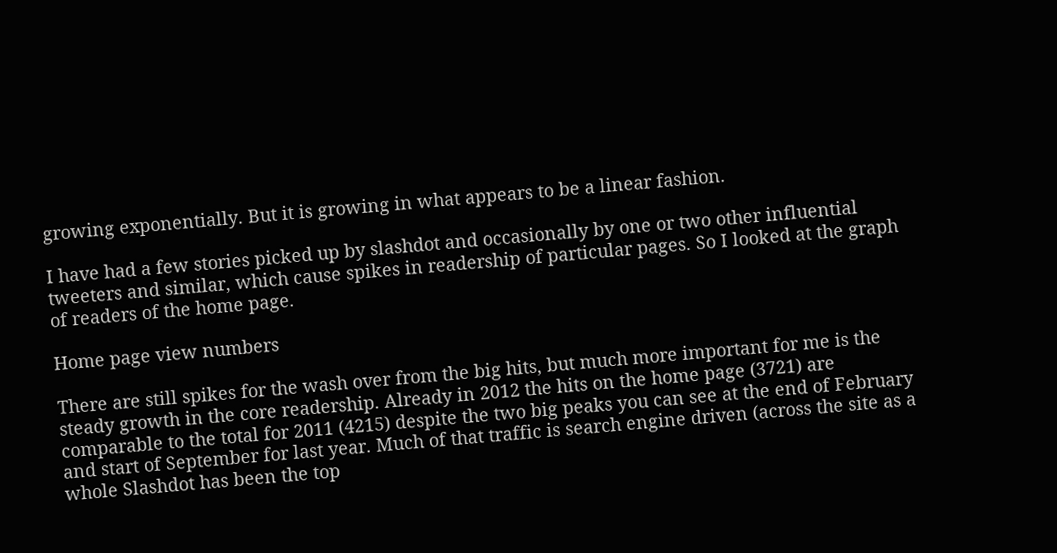growing exponentially. But it is growing in what appears to be a linear fashion.

I have had a few stories picked up by slashdot and occasionally by one or two other influential tweeters and similar, which cause spikes in readership of particular pages. So I looked at the graph of readers of the home page.

Home page view numbers

There are still spikes for the wash over from the big hits, but much more important for me is the steady growth in the core readership. Already in 2012 the hits on the home page (3721) are comparable to the total for 2011 (4215) despite the two big peaks you can see at the end of February and start of September for last year. Much of that traffic is search engine driven (across the site as a whole Slashdot has been the top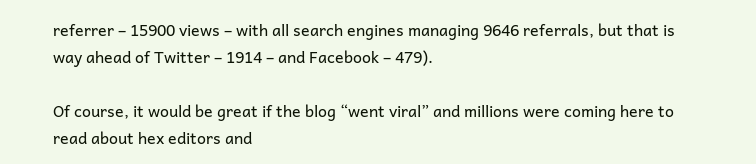referrer – 15900 views – with all search engines managing 9646 referrals, but that is way ahead of Twitter – 1914 – and Facebook – 479).

Of course, it would be great if the blog “went viral” and millions were coming here to read about hex editors and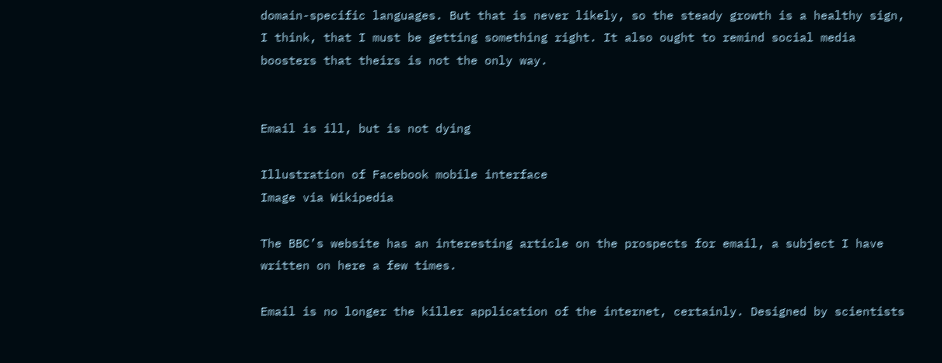domain-specific languages. But that is never likely, so the steady growth is a healthy sign, I think, that I must be getting something right. It also ought to remind social media boosters that theirs is not the only way.


Email is ill, but is not dying

Illustration of Facebook mobile interface
Image via Wikipedia

The BBC’s website has an interesting article on the prospects for email, a subject I have written on here a few times.

Email is no longer the killer application of the internet, certainly. Designed by scientists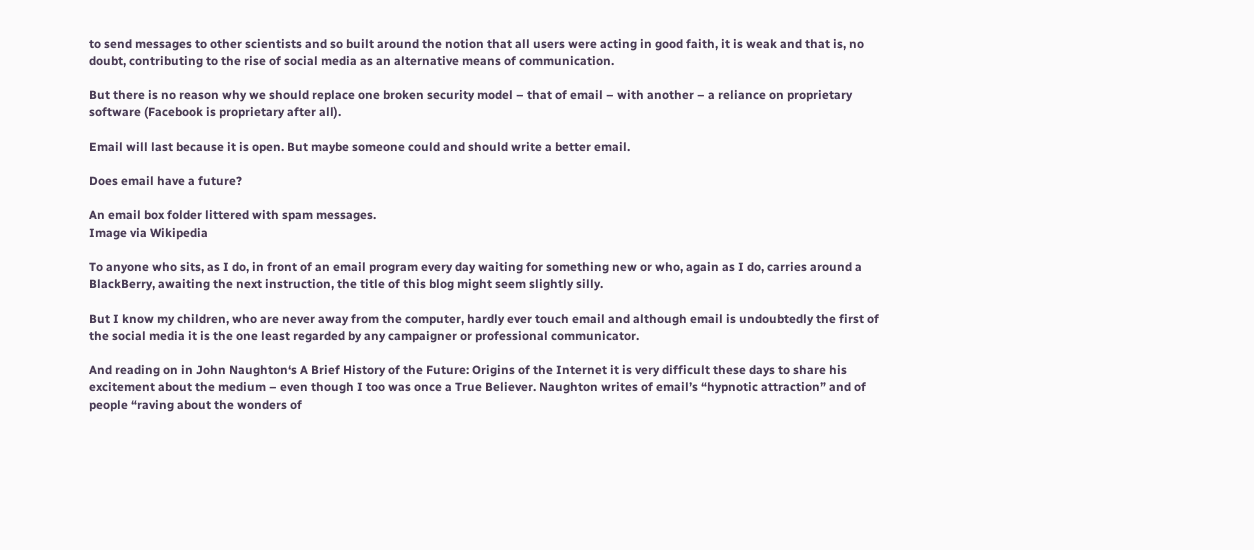to send messages to other scientists and so built around the notion that all users were acting in good faith, it is weak and that is, no doubt, contributing to the rise of social media as an alternative means of communication.

But there is no reason why we should replace one broken security model – that of email – with another – a reliance on proprietary software (Facebook is proprietary after all).

Email will last because it is open. But maybe someone could and should write a better email.

Does email have a future?

An email box folder littered with spam messages.
Image via Wikipedia

To anyone who sits, as I do, in front of an email program every day waiting for something new or who, again as I do, carries around a BlackBerry, awaiting the next instruction, the title of this blog might seem slightly silly.

But I know my children, who are never away from the computer, hardly ever touch email and although email is undoubtedly the first of the social media it is the one least regarded by any campaigner or professional communicator.

And reading on in John Naughton‘s A Brief History of the Future: Origins of the Internet it is very difficult these days to share his excitement about the medium – even though I too was once a True Believer. Naughton writes of email’s “hypnotic attraction” and of people “raving about the wonders of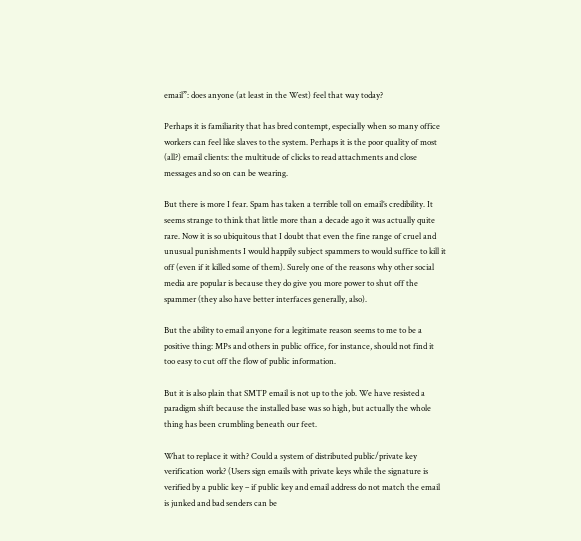email”: does anyone (at least in the West) feel that way today?

Perhaps it is familiarity that has bred contempt, especially when so many office workers can feel like slaves to the system. Perhaps it is the poor quality of most (all?) email clients: the multitude of clicks to read attachments and close messages and so on can be wearing.

But there is more I fear. Spam has taken a terrible toll on email’s credibility. It seems strange to think that little more than a decade ago it was actually quite rare. Now it is so ubiquitous that I doubt that even the fine range of cruel and unusual punishments I would happily subject spammers to would suffice to kill it off (even if it killed some of them). Surely one of the reasons why other social media are popular is because they do give you more power to shut off the spammer (they also have better interfaces generally, also).

But the ability to email anyone for a legitimate reason seems to me to be a positive thing: MPs and others in public office, for instance, should not find it too easy to cut off the flow of public information.

But it is also plain that SMTP email is not up to the job. We have resisted a paradigm shift because the installed base was so high, but actually the whole thing has been crumbling beneath our feet.

What to replace it with? Could a system of distributed public/private key verification work? (Users sign emails with private keys while the signature is verified by a public key – if public key and email address do not match the email is junked and bad senders can be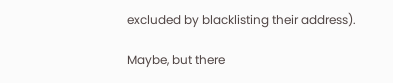excluded by blacklisting their address).

Maybe, but there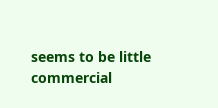seems to be little commercial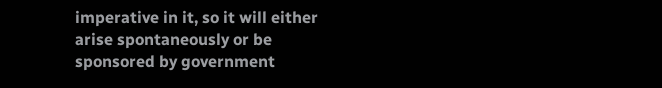imperative in it, so it will either arise spontaneously or be sponsored by government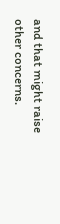and that might raise other concerns.